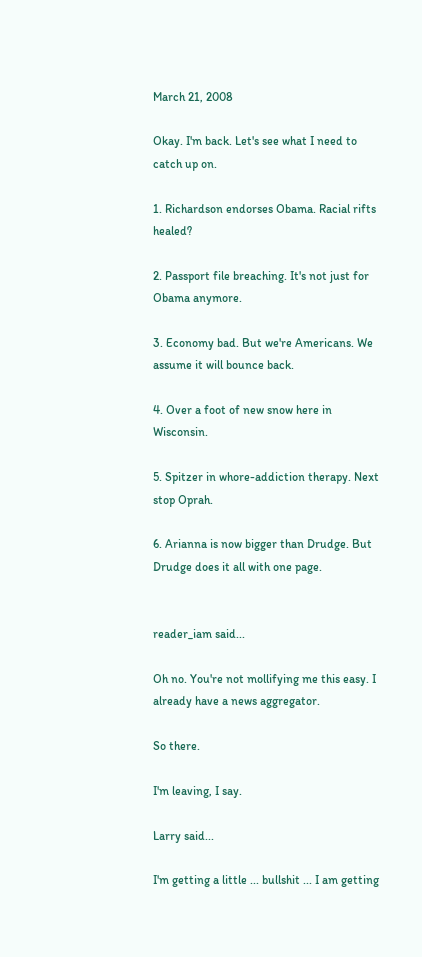March 21, 2008

Okay. I'm back. Let's see what I need to catch up on.

1. Richardson endorses Obama. Racial rifts healed?

2. Passport file breaching. It's not just for Obama anymore.

3. Economy bad. But we're Americans. We assume it will bounce back.

4. Over a foot of new snow here in Wisconsin.

5. Spitzer in whore-addiction therapy. Next stop Oprah.

6. Arianna is now bigger than Drudge. But Drudge does it all with one page.


reader_iam said...

Oh no. You're not mollifying me this easy. I already have a news aggregator.

So there.

I'm leaving, I say.

Larry said...

I'm getting a little ... bullshit ... I am getting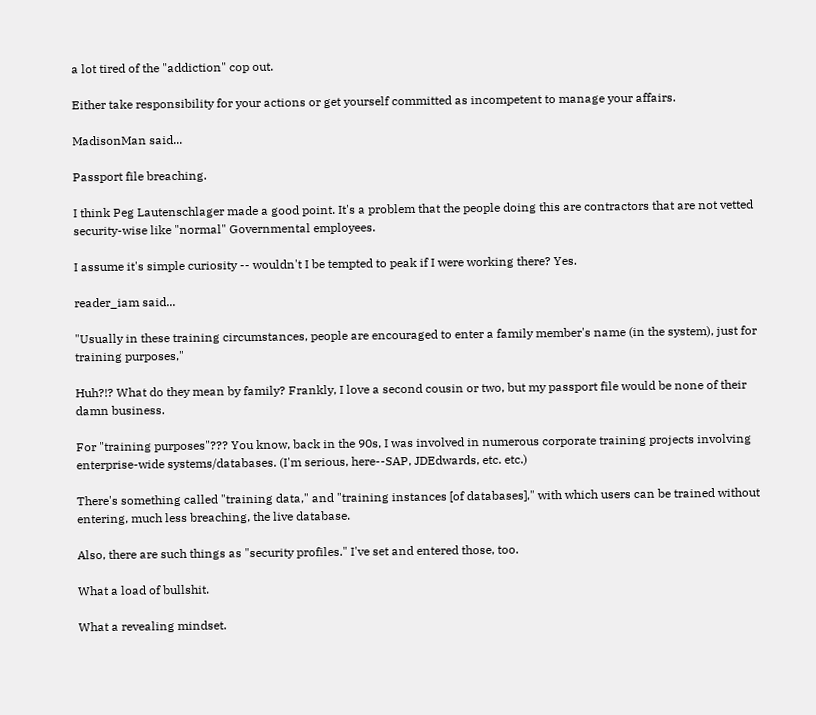a lot tired of the "addiction" cop out.

Either take responsibility for your actions or get yourself committed as incompetent to manage your affairs.

MadisonMan said...

Passport file breaching.

I think Peg Lautenschlager made a good point. It's a problem that the people doing this are contractors that are not vetted security-wise like "normal" Governmental employees.

I assume it's simple curiosity -- wouldn't I be tempted to peak if I were working there? Yes.

reader_iam said...

"Usually in these training circumstances, people are encouraged to enter a family member's name (in the system), just for training purposes,"

Huh?!? What do they mean by family? Frankly, I love a second cousin or two, but my passport file would be none of their damn business.

For "training purposes"??? You know, back in the 90s, I was involved in numerous corporate training projects involving enterprise-wide systems/databases. (I'm serious, here--SAP, JDEdwards, etc. etc.)

There's something called "training data," and "training instances [of databases]," with which users can be trained without entering, much less breaching, the live database.

Also, there are such things as "security profiles." I've set and entered those, too.

What a load of bullshit.

What a revealing mindset.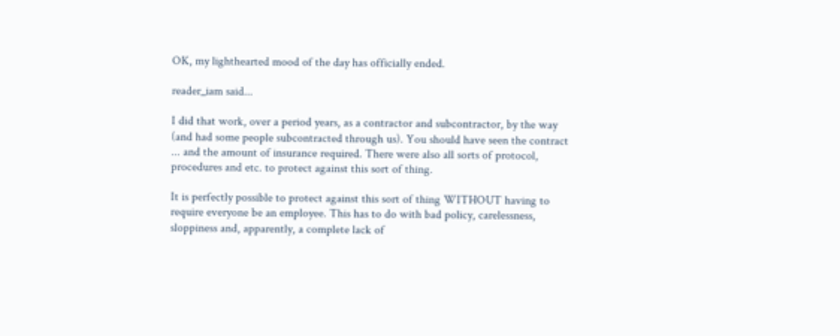OK, my lighthearted mood of the day has officially ended.

reader_iam said...

I did that work, over a period years, as a contractor and subcontractor, by the way (and had some people subcontracted through us). You should have seen the contract ... and the amount of insurance required. There were also all sorts of protocol, procedures and etc. to protect against this sort of thing.

It is perfectly possible to protect against this sort of thing WITHOUT having to require everyone be an employee. This has to do with bad policy, carelessness, sloppiness and, apparently, a complete lack of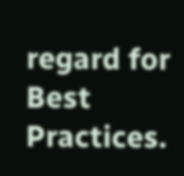regard for Best Practices.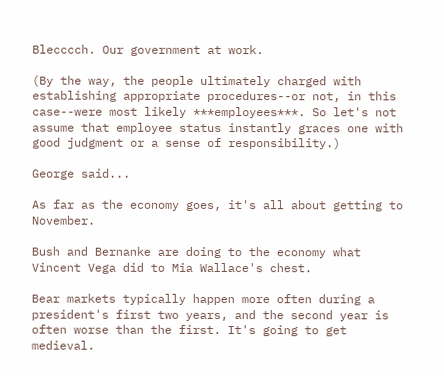Blecccch. Our government at work.

(By the way, the people ultimately charged with establishing appropriate procedures--or not, in this case--were most likely ***employees***. So let's not assume that employee status instantly graces one with good judgment or a sense of responsibility.)

George said...

As far as the economy goes, it's all about getting to November.

Bush and Bernanke are doing to the economy what Vincent Vega did to Mia Wallace's chest.

Bear markets typically happen more often during a president's first two years, and the second year is often worse than the first. It's going to get medieval.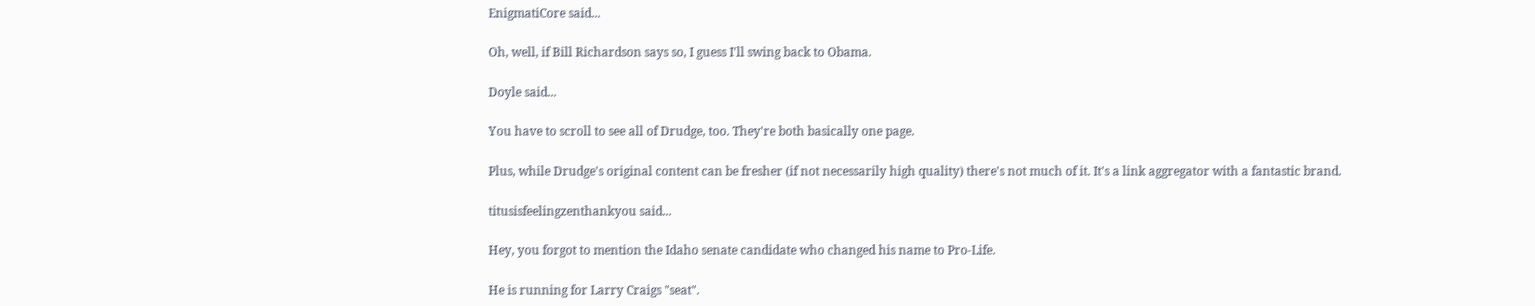EnigmatiCore said...

Oh, well, if Bill Richardson says so, I guess I'll swing back to Obama.

Doyle said...

You have to scroll to see all of Drudge, too. They're both basically one page.

Plus, while Drudge's original content can be fresher (if not necessarily high quality) there's not much of it. It's a link aggregator with a fantastic brand.

titusisfeelingzenthankyou said...

Hey, you forgot to mention the Idaho senate candidate who changed his name to Pro-Life.

He is running for Larry Craigs "seat".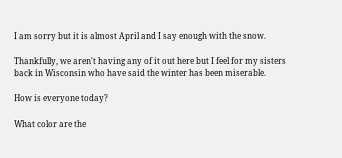I am sorry but it is almost April and I say enough with the snow.

Thankfully, we aren't having any of it out here but I feel for my sisters back in Wisconsin who have said the winter has been miserable.

How is everyone today?

What color are the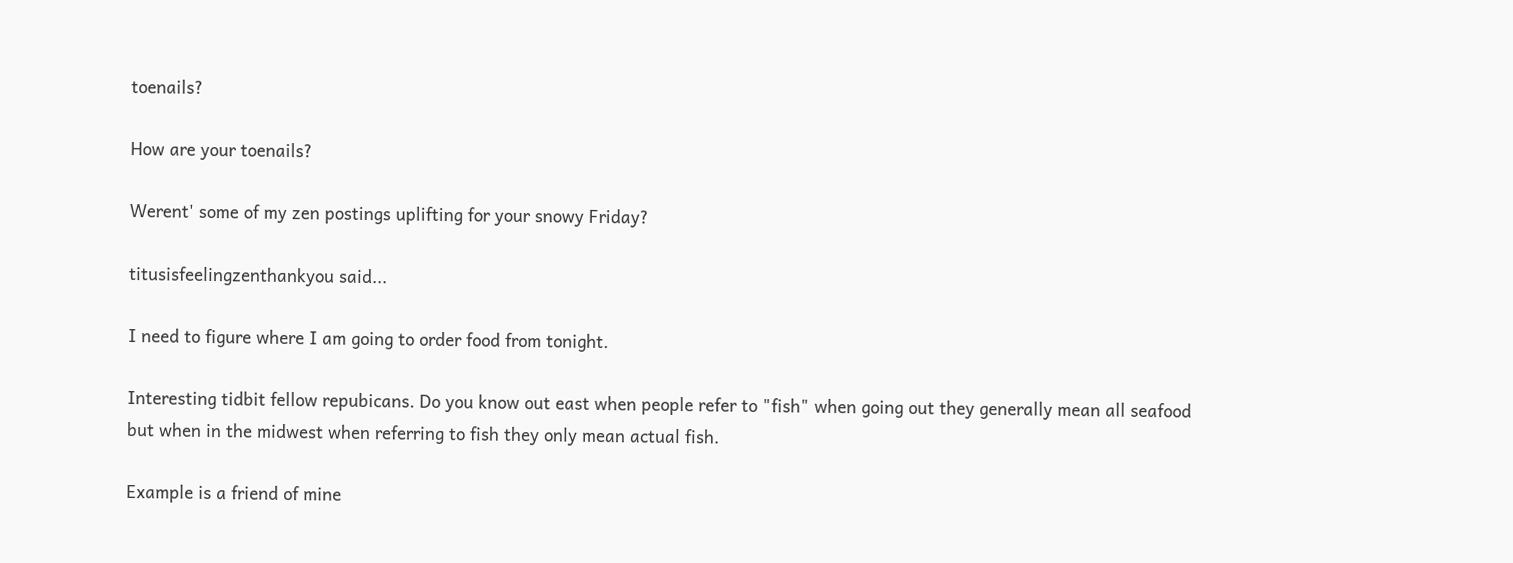toenails?

How are your toenails?

Werent' some of my zen postings uplifting for your snowy Friday?

titusisfeelingzenthankyou said...

I need to figure where I am going to order food from tonight.

Interesting tidbit fellow repubicans. Do you know out east when people refer to "fish" when going out they generally mean all seafood but when in the midwest when referring to fish they only mean actual fish.

Example is a friend of mine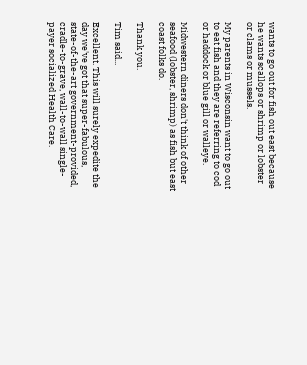wants to go out for fish out east because he wants scallops or shrimp or lobster or clams or mussels.

My parents in Wisconsin want to go out to eat fish and they are referring to cod or haddock or blue gill or walleye.

Midwestern diners don't think of other seafood (lobster, shrimp) as fish but east coast folks do.

Thank you.

Tim said...

Excellent. This will surely expedite the day we've got that super-fabulous, state-of-the-art government-provided, cradle-to-grave, wall-to-wall single-payer socialized Health Care.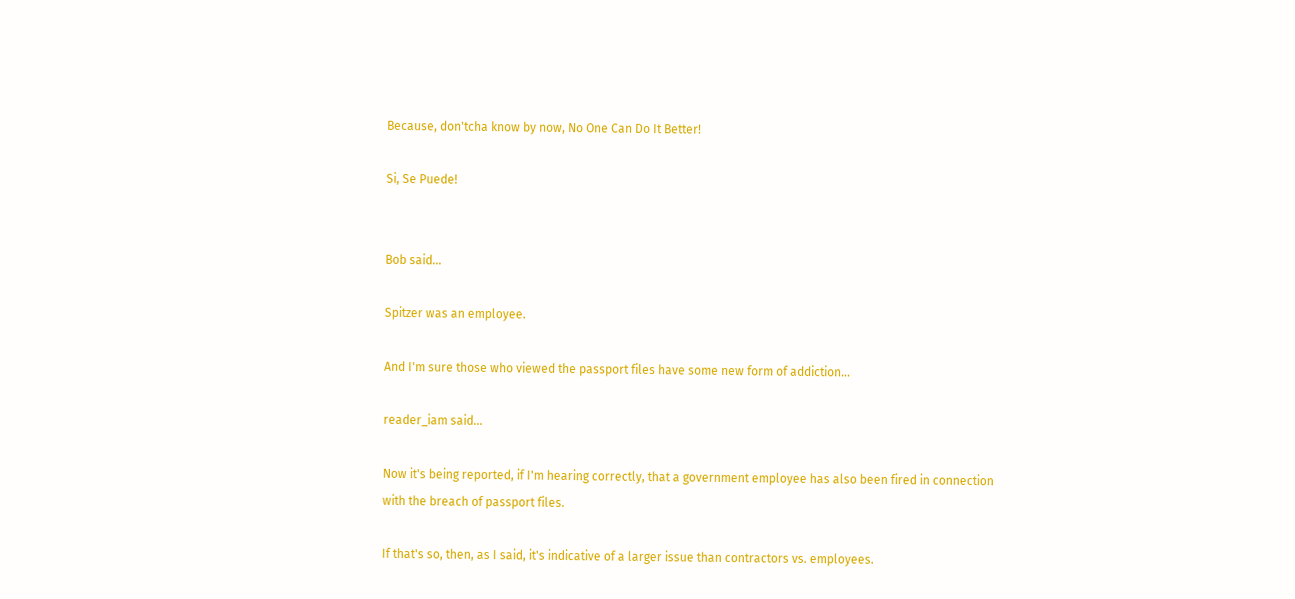Because, don'tcha know by now, No One Can Do It Better!

Si, Se Puede!


Bob said...

Spitzer was an employee.

And I'm sure those who viewed the passport files have some new form of addiction...

reader_iam said...

Now it's being reported, if I'm hearing correctly, that a government employee has also been fired in connection with the breach of passport files.

If that's so, then, as I said, it's indicative of a larger issue than contractors vs. employees.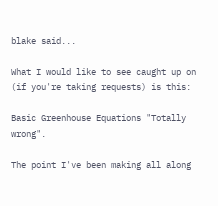blake said...

What I would like to see caught up on (if you're taking requests) is this:

Basic Greenhouse Equations "Totally wrong".

The point I've been making all along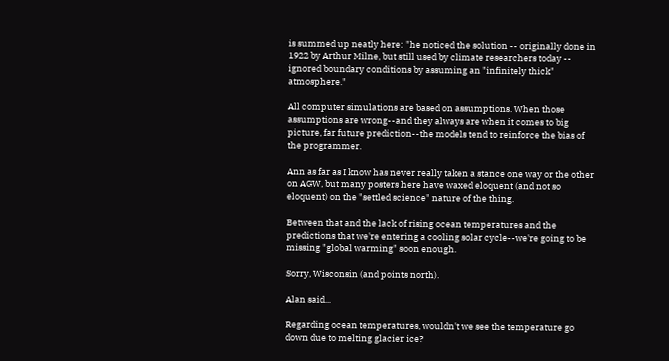is summed up neatly here: "he noticed the solution -- originally done in 1922 by Arthur Milne, but still used by climate researchers today -- ignored boundary conditions by assuming an "infinitely thick" atmosphere."

All computer simulations are based on assumptions. When those assumptions are wrong--and they always are when it comes to big picture, far future prediction--the models tend to reinforce the bias of the programmer.

Ann as far as I know has never really taken a stance one way or the other on AGW, but many posters here have waxed eloquent (and not so eloquent) on the "settled science" nature of the thing.

Between that and the lack of rising ocean temperatures and the predictions that we're entering a cooling solar cycle--we're going to be missing "global warming" soon enough.

Sorry, Wisconsin (and points north).

Alan said...

Regarding ocean temperatures, wouldn't we see the temperature go down due to melting glacier ice?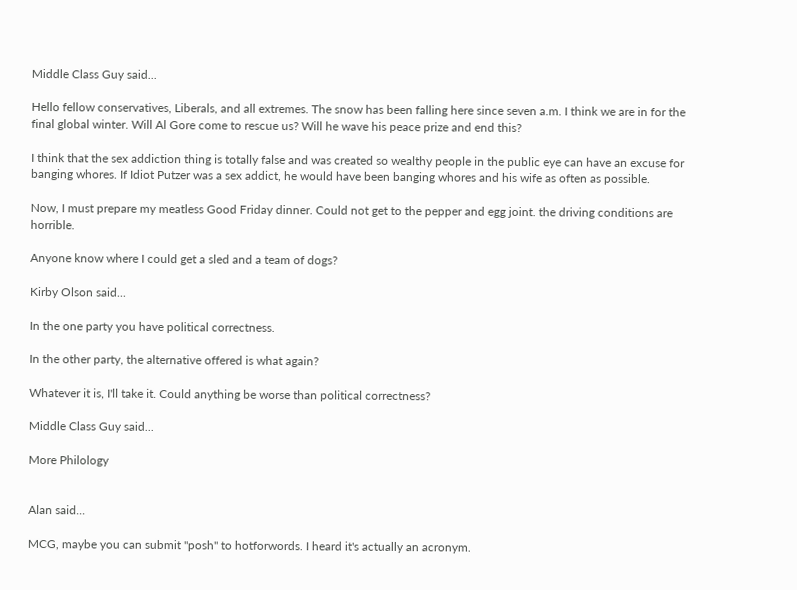Middle Class Guy said...

Hello fellow conservatives, Liberals, and all extremes. The snow has been falling here since seven a.m. I think we are in for the final global winter. Will Al Gore come to rescue us? Will he wave his peace prize and end this?

I think that the sex addiction thing is totally false and was created so wealthy people in the public eye can have an excuse for banging whores. If Idiot Putzer was a sex addict, he would have been banging whores and his wife as often as possible.

Now, I must prepare my meatless Good Friday dinner. Could not get to the pepper and egg joint. the driving conditions are horrible.

Anyone know where I could get a sled and a team of dogs?

Kirby Olson said...

In the one party you have political correctness.

In the other party, the alternative offered is what again?

Whatever it is, I'll take it. Could anything be worse than political correctness?

Middle Class Guy said...

More Philology


Alan said...

MCG, maybe you can submit "posh" to hotforwords. I heard it's actually an acronym.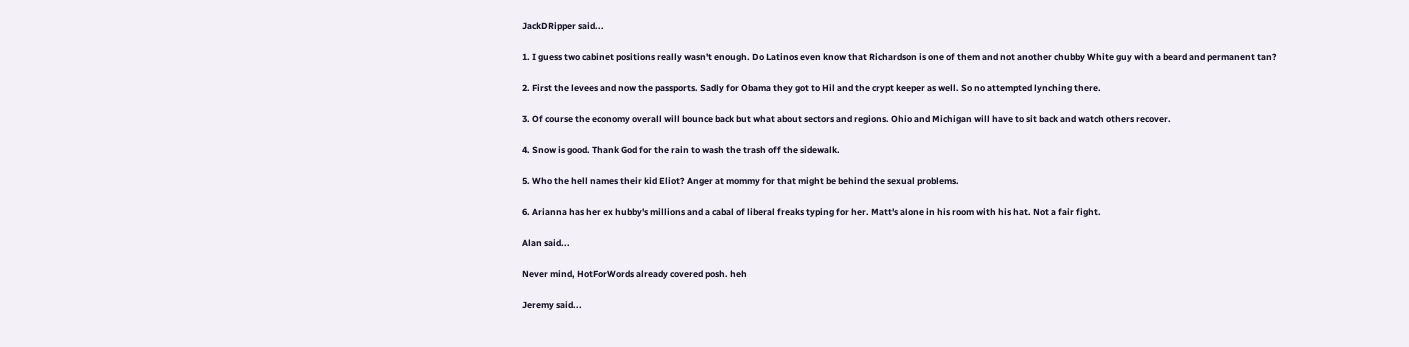JackDRipper said...

1. I guess two cabinet positions really wasn't enough. Do Latinos even know that Richardson is one of them and not another chubby White guy with a beard and permanent tan?

2. First the levees and now the passports. Sadly for Obama they got to Hil and the crypt keeper as well. So no attempted lynching there.

3. Of course the economy overall will bounce back but what about sectors and regions. Ohio and Michigan will have to sit back and watch others recover.

4. Snow is good. Thank God for the rain to wash the trash off the sidewalk.

5. Who the hell names their kid Eliot? Anger at mommy for that might be behind the sexual problems.

6. Arianna has her ex hubby's millions and a cabal of liberal freaks typing for her. Matt's alone in his room with his hat. Not a fair fight.

Alan said...

Never mind, HotForWords already covered posh. heh

Jeremy said...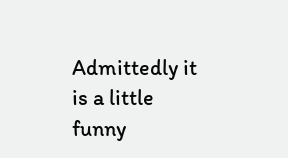Admittedly it is a little funny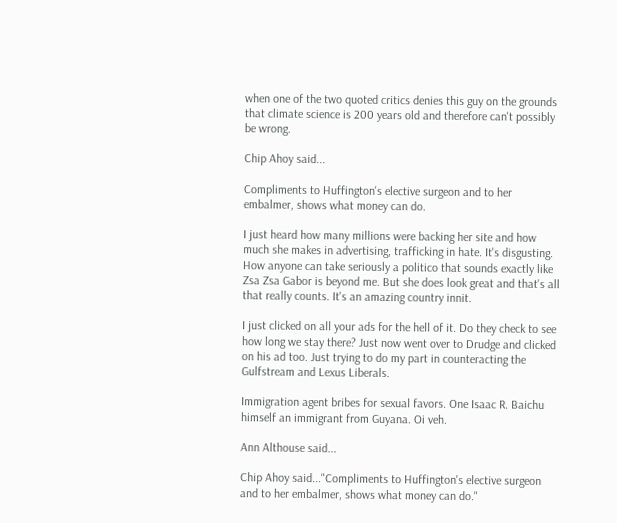when one of the two quoted critics denies this guy on the grounds that climate science is 200 years old and therefore can't possibly be wrong.

Chip Ahoy said...

Compliments to Huffington's elective surgeon and to her embalmer, shows what money can do.

I just heard how many millions were backing her site and how much she makes in advertising, trafficking in hate. It's disgusting. How anyone can take seriously a politico that sounds exactly like Zsa Zsa Gabor is beyond me. But she does look great and that's all that really counts. It's an amazing country innit.

I just clicked on all your ads for the hell of it. Do they check to see how long we stay there? Just now went over to Drudge and clicked on his ad too. Just trying to do my part in counteracting the Gulfstream and Lexus Liberals.

Immigration agent bribes for sexual favors. One Isaac R. Baichu himself an immigrant from Guyana. Oi veh.

Ann Althouse said...

Chip Ahoy said..."Compliments to Huffington's elective surgeon and to her embalmer, shows what money can do."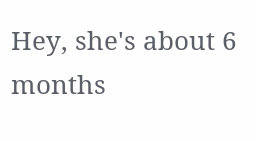Hey, she's about 6 months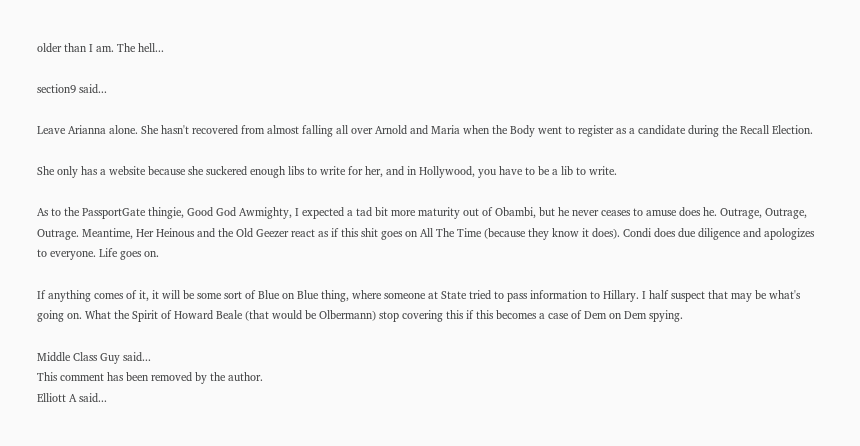older than I am. The hell...

section9 said...

Leave Arianna alone. She hasn't recovered from almost falling all over Arnold and Maria when the Body went to register as a candidate during the Recall Election.

She only has a website because she suckered enough libs to write for her, and in Hollywood, you have to be a lib to write.

As to the PassportGate thingie, Good God Awmighty, I expected a tad bit more maturity out of Obambi, but he never ceases to amuse does he. Outrage, Outrage, Outrage. Meantime, Her Heinous and the Old Geezer react as if this shit goes on All The Time (because they know it does). Condi does due diligence and apologizes to everyone. Life goes on.

If anything comes of it, it will be some sort of Blue on Blue thing, where someone at State tried to pass information to Hillary. I half suspect that may be what's going on. What the Spirit of Howard Beale (that would be Olbermann) stop covering this if this becomes a case of Dem on Dem spying.

Middle Class Guy said...
This comment has been removed by the author.
Elliott A said...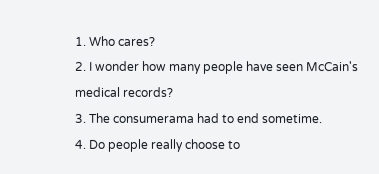1. Who cares?
2. I wonder how many people have seen McCain's medical records?
3. The consumerama had to end sometime.
4. Do people really choose to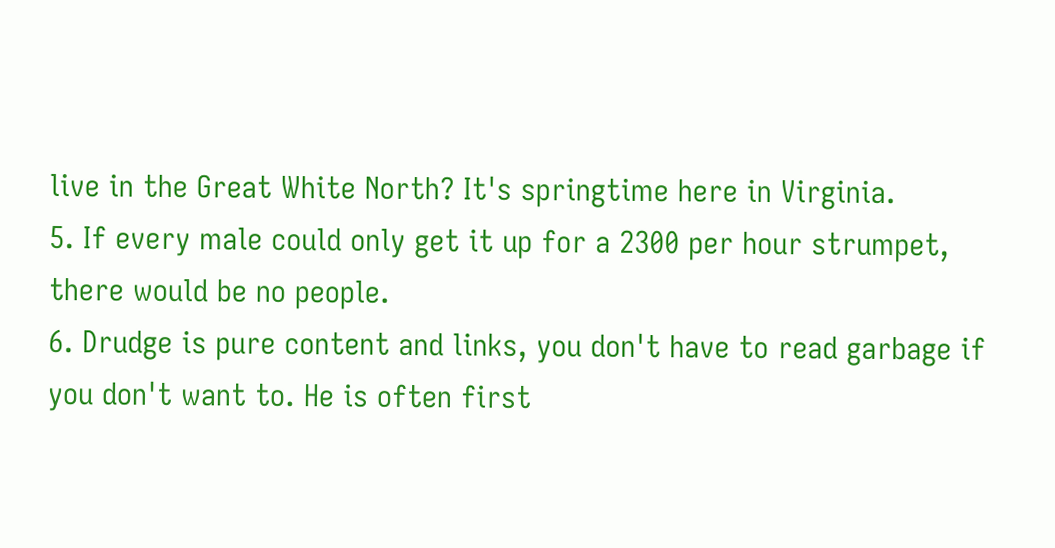live in the Great White North? It's springtime here in Virginia.
5. If every male could only get it up for a 2300 per hour strumpet, there would be no people.
6. Drudge is pure content and links, you don't have to read garbage if you don't want to. He is often first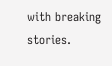with breaking stories.